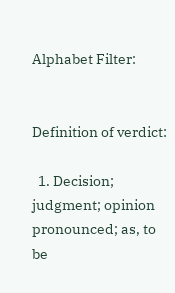Alphabet Filter:


Definition of verdict:

  1. Decision; judgment; opinion pronounced; as, to be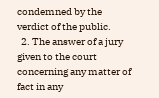condemned by the verdict of the public.
  2. The answer of a jury given to the court concerning any matter of fact in any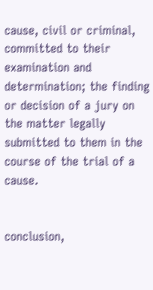cause, civil or criminal, committed to their examination and determination; the finding or decision of a jury on the matter legally submitted to them in the course of the trial of a cause.


conclusion,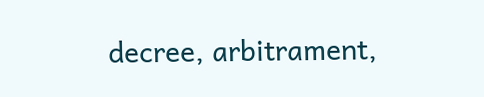decree, arbitrament,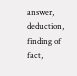answer, deduction, finding of fact,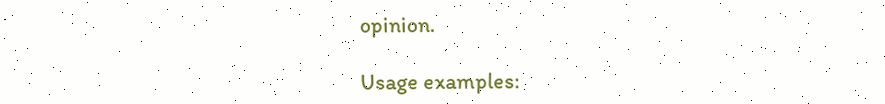opinion.

Usage examples: